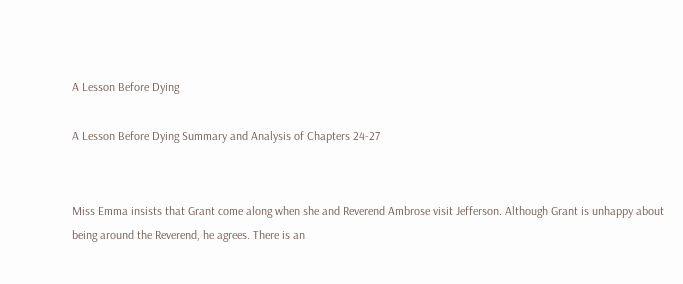A Lesson Before Dying

A Lesson Before Dying Summary and Analysis of Chapters 24-27


Miss Emma insists that Grant come along when she and Reverend Ambrose visit Jefferson. Although Grant is unhappy about being around the Reverend, he agrees. There is an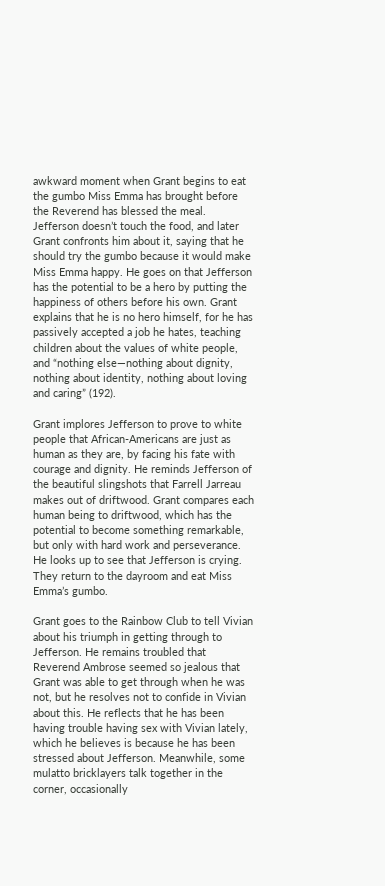awkward moment when Grant begins to eat the gumbo Miss Emma has brought before the Reverend has blessed the meal. Jefferson doesn’t touch the food, and later Grant confronts him about it, saying that he should try the gumbo because it would make Miss Emma happy. He goes on that Jefferson has the potential to be a hero by putting the happiness of others before his own. Grant explains that he is no hero himself, for he has passively accepted a job he hates, teaching children about the values of white people, and “nothing else—nothing about dignity, nothing about identity, nothing about loving and caring” (192).

Grant implores Jefferson to prove to white people that African-Americans are just as human as they are, by facing his fate with courage and dignity. He reminds Jefferson of the beautiful slingshots that Farrell Jarreau makes out of driftwood. Grant compares each human being to driftwood, which has the potential to become something remarkable, but only with hard work and perseverance. He looks up to see that Jefferson is crying. They return to the dayroom and eat Miss Emma’s gumbo.

Grant goes to the Rainbow Club to tell Vivian about his triumph in getting through to Jefferson. He remains troubled that Reverend Ambrose seemed so jealous that Grant was able to get through when he was not, but he resolves not to confide in Vivian about this. He reflects that he has been having trouble having sex with Vivian lately, which he believes is because he has been stressed about Jefferson. Meanwhile, some mulatto bricklayers talk together in the corner, occasionally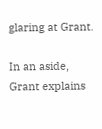glaring at Grant.

In an aside, Grant explains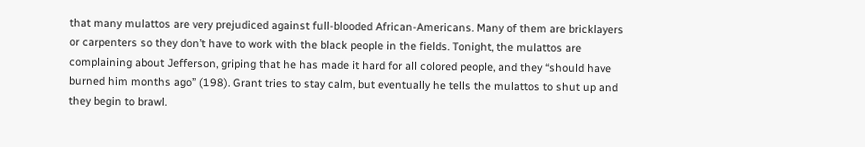that many mulattos are very prejudiced against full-blooded African-Americans. Many of them are bricklayers or carpenters so they don’t have to work with the black people in the fields. Tonight, the mulattos are complaining about Jefferson, griping that he has made it hard for all colored people, and they “should have burned him months ago” (198). Grant tries to stay calm, but eventually he tells the mulattos to shut up and they begin to brawl.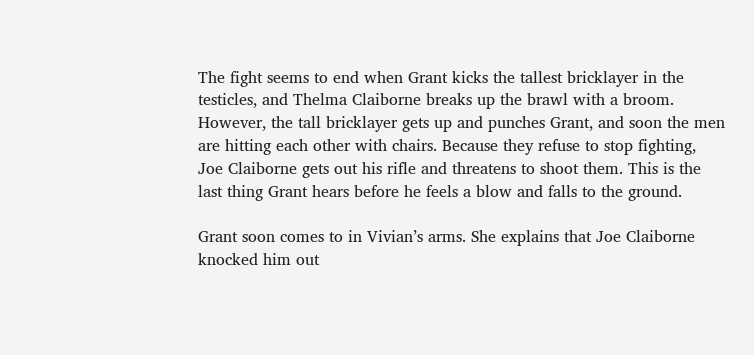The fight seems to end when Grant kicks the tallest bricklayer in the testicles, and Thelma Claiborne breaks up the brawl with a broom. However, the tall bricklayer gets up and punches Grant, and soon the men are hitting each other with chairs. Because they refuse to stop fighting, Joe Claiborne gets out his rifle and threatens to shoot them. This is the last thing Grant hears before he feels a blow and falls to the ground.

Grant soon comes to in Vivian’s arms. She explains that Joe Claiborne knocked him out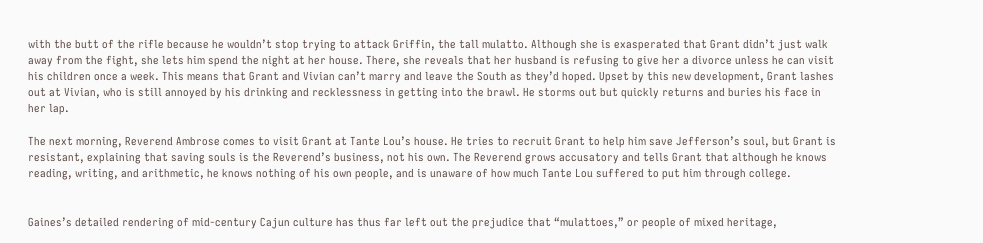with the butt of the rifle because he wouldn’t stop trying to attack Griffin, the tall mulatto. Although she is exasperated that Grant didn’t just walk away from the fight, she lets him spend the night at her house. There, she reveals that her husband is refusing to give her a divorce unless he can visit his children once a week. This means that Grant and Vivian can’t marry and leave the South as they’d hoped. Upset by this new development, Grant lashes out at Vivian, who is still annoyed by his drinking and recklessness in getting into the brawl. He storms out but quickly returns and buries his face in her lap.

The next morning, Reverend Ambrose comes to visit Grant at Tante Lou’s house. He tries to recruit Grant to help him save Jefferson’s soul, but Grant is resistant, explaining that saving souls is the Reverend’s business, not his own. The Reverend grows accusatory and tells Grant that although he knows reading, writing, and arithmetic, he knows nothing of his own people, and is unaware of how much Tante Lou suffered to put him through college.


Gaines’s detailed rendering of mid-century Cajun culture has thus far left out the prejudice that “mulattoes,” or people of mixed heritage,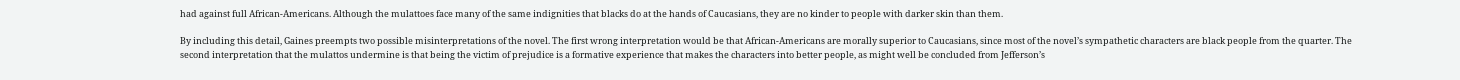had against full African-Americans. Although the mulattoes face many of the same indignities that blacks do at the hands of Caucasians, they are no kinder to people with darker skin than them.

By including this detail, Gaines preempts two possible misinterpretations of the novel. The first wrong interpretation would be that African-Americans are morally superior to Caucasians, since most of the novel’s sympathetic characters are black people from the quarter. The second interpretation that the mulattos undermine is that being the victim of prejudice is a formative experience that makes the characters into better people, as might well be concluded from Jefferson’s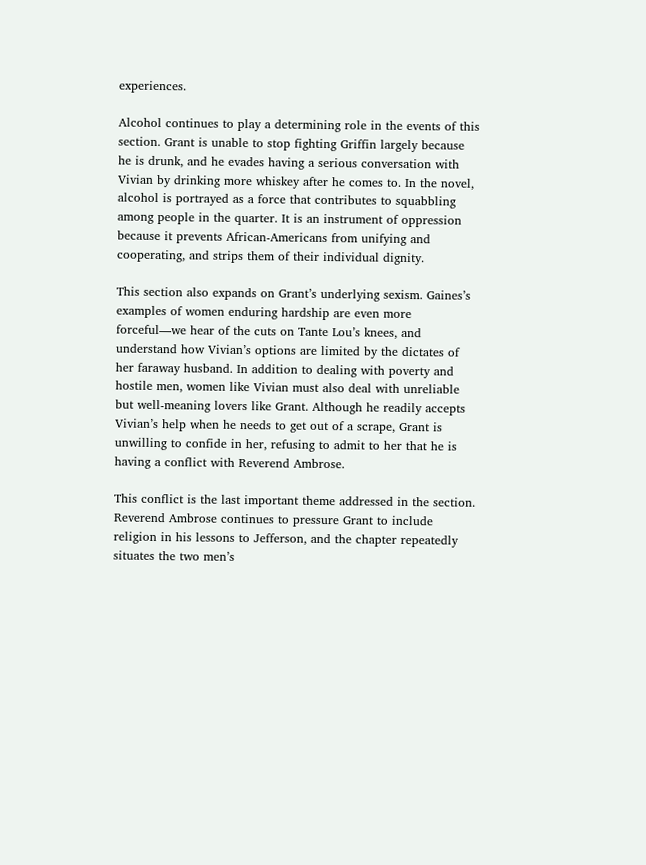experiences.

Alcohol continues to play a determining role in the events of this section. Grant is unable to stop fighting Griffin largely because he is drunk, and he evades having a serious conversation with Vivian by drinking more whiskey after he comes to. In the novel, alcohol is portrayed as a force that contributes to squabbling among people in the quarter. It is an instrument of oppression because it prevents African-Americans from unifying and cooperating, and strips them of their individual dignity.

This section also expands on Grant’s underlying sexism. Gaines’s examples of women enduring hardship are even more forceful—we hear of the cuts on Tante Lou’s knees, and understand how Vivian’s options are limited by the dictates of her faraway husband. In addition to dealing with poverty and hostile men, women like Vivian must also deal with unreliable but well-meaning lovers like Grant. Although he readily accepts Vivian’s help when he needs to get out of a scrape, Grant is unwilling to confide in her, refusing to admit to her that he is having a conflict with Reverend Ambrose.

This conflict is the last important theme addressed in the section. Reverend Ambrose continues to pressure Grant to include religion in his lessons to Jefferson, and the chapter repeatedly situates the two men’s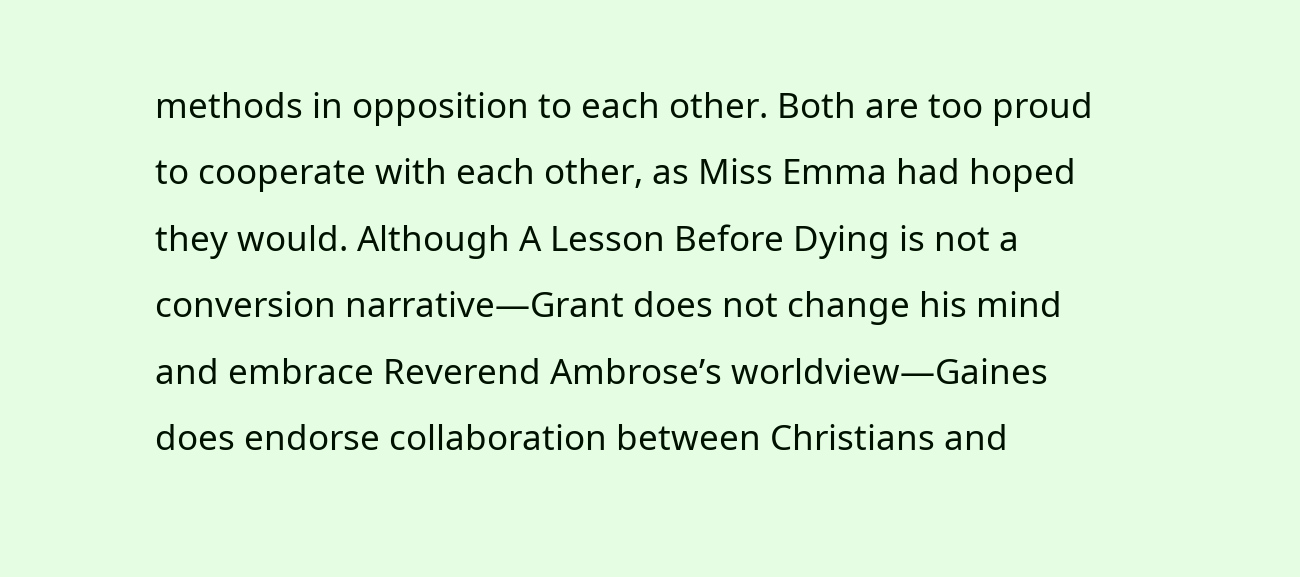methods in opposition to each other. Both are too proud to cooperate with each other, as Miss Emma had hoped they would. Although A Lesson Before Dying is not a conversion narrative—Grant does not change his mind and embrace Reverend Ambrose’s worldview—Gaines does endorse collaboration between Christians and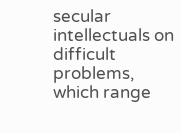secular intellectuals on difficult problems, which range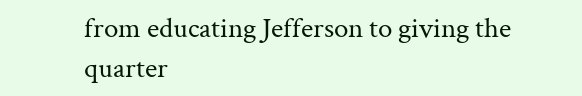from educating Jefferson to giving the quarter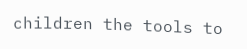children the tools to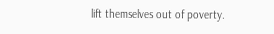lift themselves out of poverty.